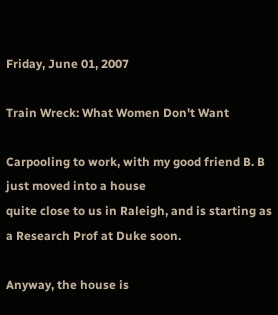Friday, June 01, 2007

Train Wreck: What Women Don't Want

Carpooling to work, with my good friend B. B just moved into a house
quite close to us in Raleigh, and is starting as a Research Prof at Duke soon.

Anyway, the house is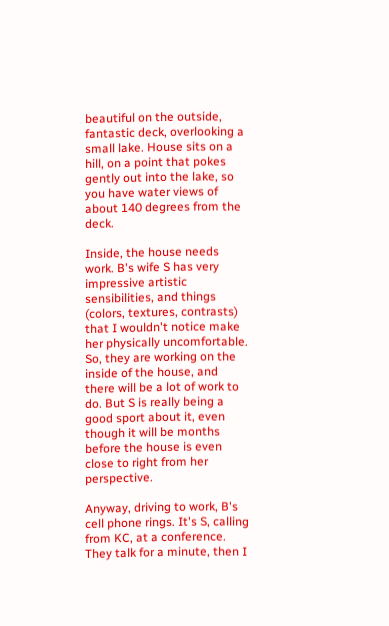beautiful on the outside, fantastic deck, overlooking a small lake. House sits on a hill, on a point that pokes gently out into the lake, so you have water views of about 140 degrees from the deck.

Inside, the house needs work. B's wife S has very impressive artistic sensibilities, and things (colors, textures, contrasts) that I wouldn't notice make her physically uncomfortable. So, they are working on the inside of the house, and there will be a lot of work to do. But S is really being a good sport about it, even though it will be months before the house is even close to right from her perspective.

Anyway, driving to work, B's cell phone rings. It's S, calling from KC, at a conference. They talk for a minute, then I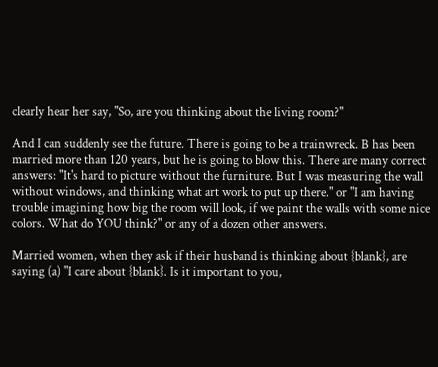clearly hear her say, "So, are you thinking about the living room?"

And I can suddenly see the future. There is going to be a trainwreck. B has been married more than 120 years, but he is going to blow this. There are many correct answers: "It's hard to picture without the furniture. But I was measuring the wall without windows, and thinking what art work to put up there." or "I am having trouble imagining how big the room will look, if we paint the walls with some nice colors. What do YOU think?" or any of a dozen other answers.

Married women, when they ask if their husband is thinking about {blank}, are saying (a) "I care about {blank}. Is it important to you,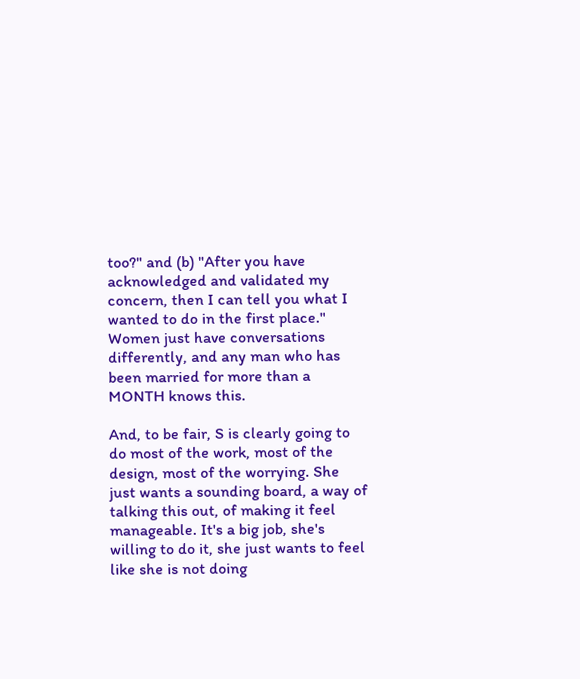too?" and (b) "After you have acknowledged and validated my concern, then I can tell you what I wanted to do in the first place." Women just have conversations differently, and any man who has been married for more than a MONTH knows this.

And, to be fair, S is clearly going to do most of the work, most of the design, most of the worrying. She just wants a sounding board, a way of talking this out, of making it feel manageable. It's a big job, she's willing to do it, she just wants to feel like she is not doing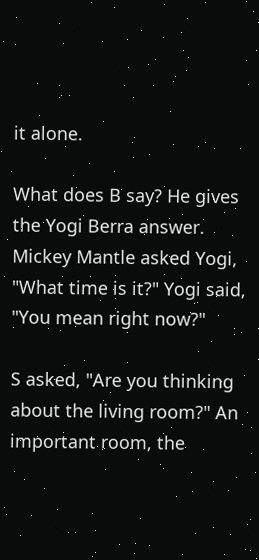it alone.

What does B say? He gives the Yogi Berra answer. Mickey Mantle asked Yogi, "What time is it?" Yogi said, "You mean right now?"

S asked, "Are you thinking about the living room?" An important room, the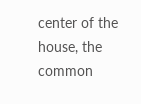center of the house, the common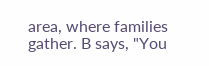area, where families gather. B says, "You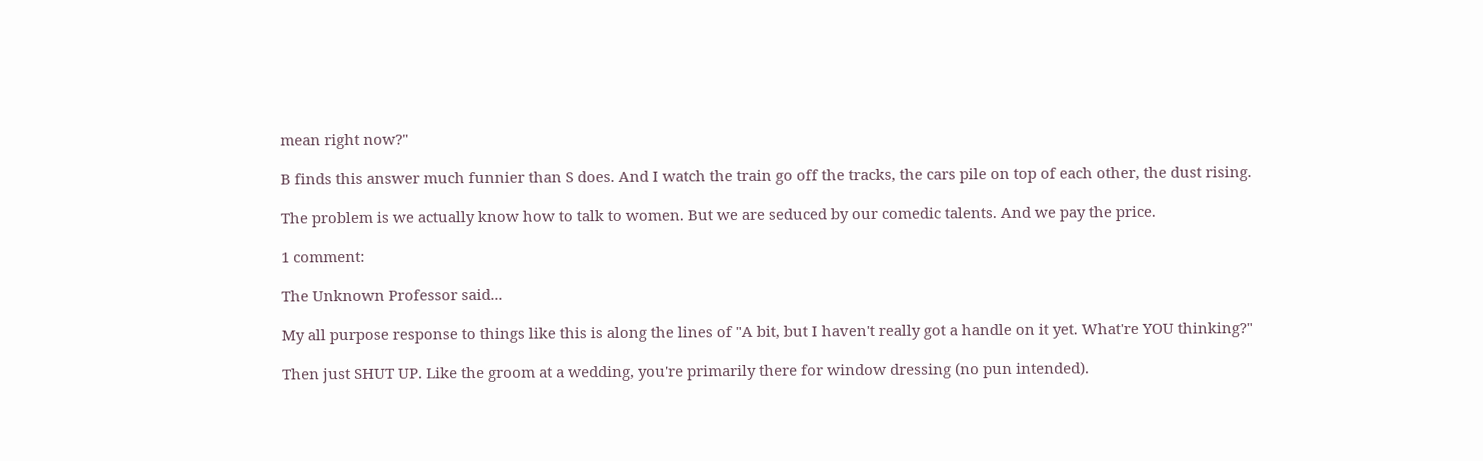mean right now?"

B finds this answer much funnier than S does. And I watch the train go off the tracks, the cars pile on top of each other, the dust rising.

The problem is we actually know how to talk to women. But we are seduced by our comedic talents. And we pay the price.

1 comment:

The Unknown Professor said...

My all purpose response to things like this is along the lines of "A bit, but I haven't really got a handle on it yet. What're YOU thinking?"

Then just SHUT UP. Like the groom at a wedding, you're primarily there for window dressing (no pun intended).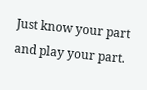Just know your part and play your part.